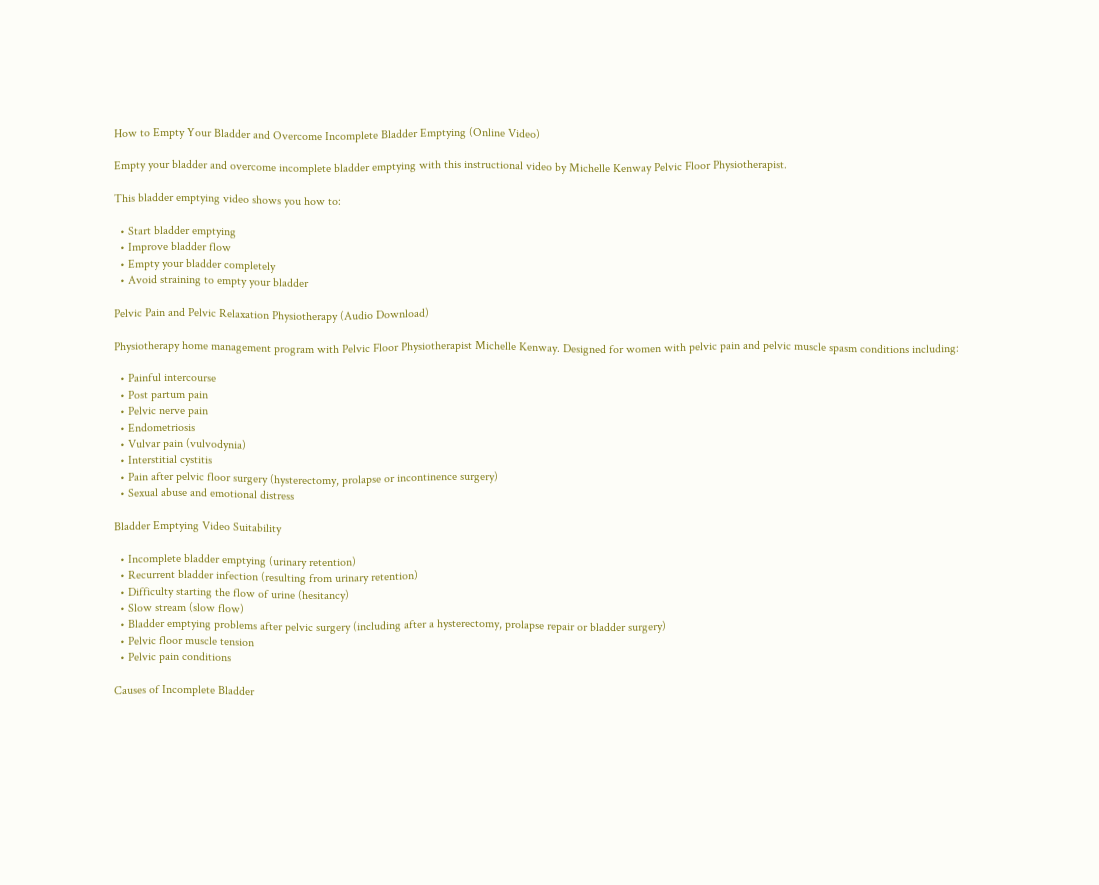How to Empty Your Bladder and Overcome Incomplete Bladder Emptying (Online Video)

Empty your bladder and overcome incomplete bladder emptying with this instructional video by Michelle Kenway Pelvic Floor Physiotherapist.

This bladder emptying video shows you how to:

  • Start bladder emptying
  • Improve bladder flow
  • Empty your bladder completely
  • Avoid straining to empty your bladder

Pelvic Pain and Pelvic Relaxation Physiotherapy (Audio Download)

Physiotherapy home management program with Pelvic Floor Physiotherapist Michelle Kenway. Designed for women with pelvic pain and pelvic muscle spasm conditions including:

  • Painful intercourse
  • Post partum pain
  • Pelvic nerve pain
  • Endometriosis
  • Vulvar pain (vulvodynia)
  • Interstitial cystitis
  • Pain after pelvic floor surgery (hysterectomy, prolapse or incontinence surgery)
  • Sexual abuse and emotional distress

Bladder Emptying Video Suitability

  • Incomplete bladder emptying (urinary retention)
  • Recurrent bladder infection (resulting from urinary retention)
  • Difficulty starting the flow of urine (hesitancy)
  • Slow stream (slow flow)
  • Bladder emptying problems after pelvic surgery (including after a hysterectomy, prolapse repair or bladder surgery)
  • Pelvic floor muscle tension
  • Pelvic pain conditions

Causes of Incomplete Bladder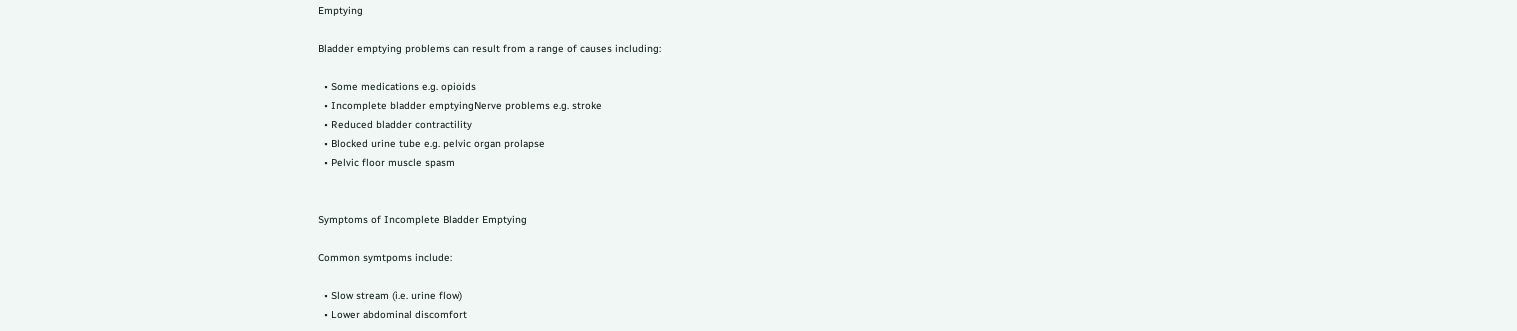Emptying

Bladder emptying problems can result from a range of causes including:

  • Some medications e.g. opioids
  • Incomplete bladder emptyingNerve problems e.g. stroke
  • Reduced bladder contractility
  • Blocked urine tube e.g. pelvic organ prolapse
  • Pelvic floor muscle spasm


Symptoms of Incomplete Bladder Emptying

Common symtpoms include:

  • Slow stream (i.e. urine flow)
  • Lower abdominal discomfort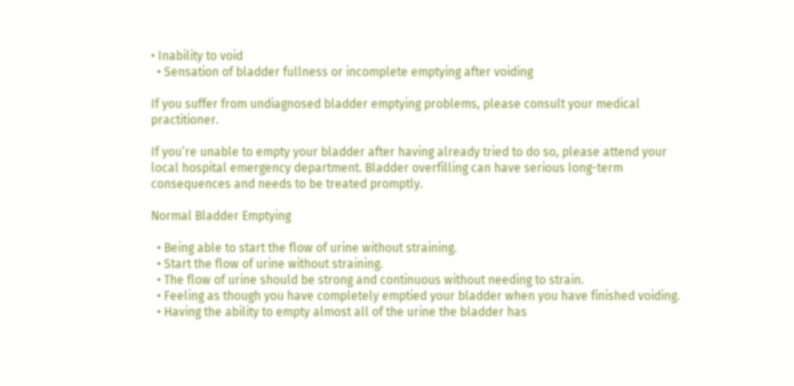• Inability to void
  • Sensation of bladder fullness or incomplete emptying after voiding

If you suffer from undiagnosed bladder emptying problems, please consult your medical practitioner.

If you’re unable to empty your bladder after having already tried to do so, please attend your local hospital emergency department. Bladder overfilling can have serious long-term consequences and needs to be treated promptly.

Normal Bladder Emptying

  • Being able to start the flow of urine without straining.
  • Start the flow of urine without straining.
  • The flow of urine should be strong and continuous without needing to strain.
  • Feeling as though you have completely emptied your bladder when you have finished voiding.
  • Having the ability to empty almost all of the urine the bladder has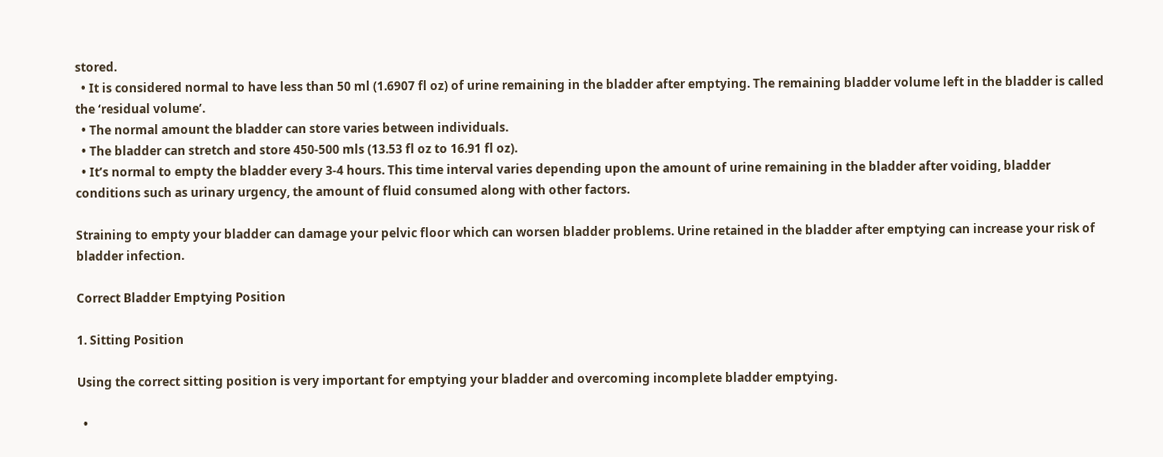stored.
  • It is considered normal to have less than 50 ml (1.6907 fl oz) of urine remaining in the bladder after emptying. The remaining bladder volume left in the bladder is called the ‘residual volume’.
  • The normal amount the bladder can store varies between individuals.
  • The bladder can stretch and store 450-500 mls (13.53 fl oz to 16.91 fl oz).
  • It’s normal to empty the bladder every 3-4 hours. This time interval varies depending upon the amount of urine remaining in the bladder after voiding, bladder conditions such as urinary urgency, the amount of fluid consumed along with other factors.

Straining to empty your bladder can damage your pelvic floor which can worsen bladder problems. Urine retained in the bladder after emptying can increase your risk of bladder infection.

Correct Bladder Emptying Position

1. Sitting Position

Using the correct sitting position is very important for emptying your bladder and overcoming incomplete bladder emptying.

  •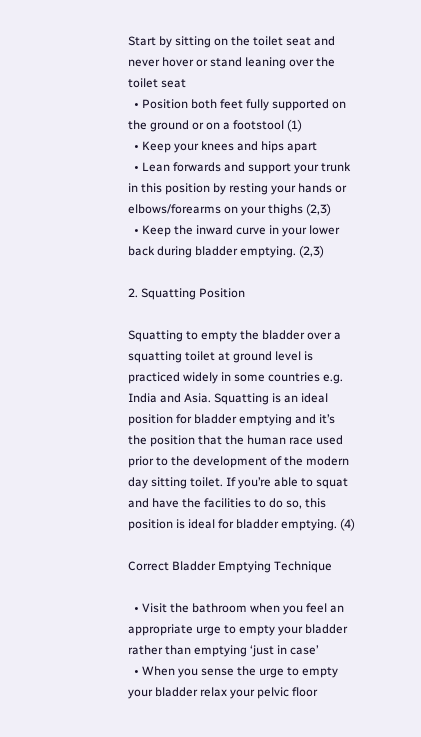Start by sitting on the toilet seat and never hover or stand leaning over the toilet seat
  • Position both feet fully supported on the ground or on a footstool (1)
  • Keep your knees and hips apart
  • Lean forwards and support your trunk in this position by resting your hands or elbows/forearms on your thighs (2,3)
  • Keep the inward curve in your lower back during bladder emptying. (2,3)

2. Squatting Position

Squatting to empty the bladder over a squatting toilet at ground level is practiced widely in some countries e.g. India and Asia. Squatting is an ideal position for bladder emptying and it’s the position that the human race used prior to the development of the modern day sitting toilet. If you’re able to squat and have the facilities to do so, this position is ideal for bladder emptying. (4)

Correct Bladder Emptying Technique

  • Visit the bathroom when you feel an appropriate urge to empty your bladder rather than emptying ‘just in case’
  • When you sense the urge to empty your bladder relax your pelvic floor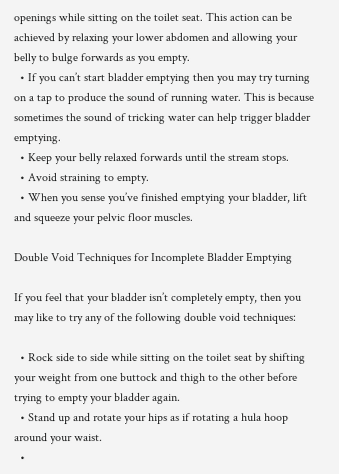openings while sitting on the toilet seat. This action can be achieved by relaxing your lower abdomen and allowing your belly to bulge forwards as you empty.
  • If you can’t start bladder emptying then you may try turning on a tap to produce the sound of running water. This is because sometimes the sound of tricking water can help trigger bladder emptying.
  • Keep your belly relaxed forwards until the stream stops.
  • Avoid straining to empty.
  • When you sense you’ve finished emptying your bladder, lift and squeeze your pelvic floor muscles.

Double Void Techniques for Incomplete Bladder Emptying

If you feel that your bladder isn’t completely empty, then you may like to try any of the following double void techniques:

  • Rock side to side while sitting on the toilet seat by shifting your weight from one buttock and thigh to the other before trying to empty your bladder again.
  • Stand up and rotate your hips as if rotating a hula hoop around your waist.
  •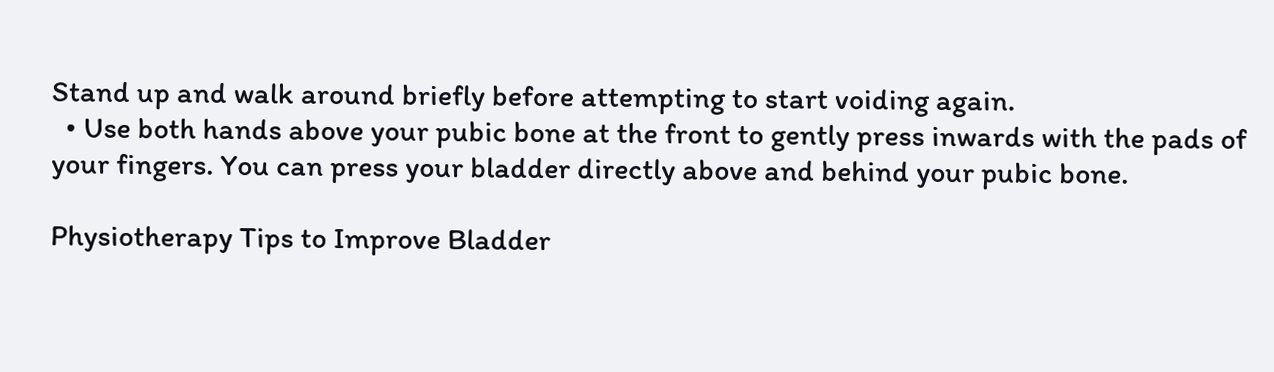Stand up and walk around briefly before attempting to start voiding again.
  • Use both hands above your pubic bone at the front to gently press inwards with the pads of your fingers. You can press your bladder directly above and behind your pubic bone.

Physiotherapy Tips to Improve Bladder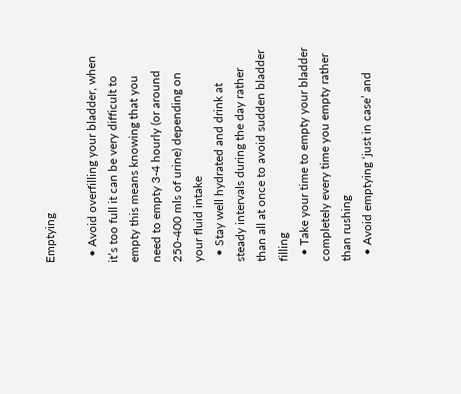Emptying

  • Avoid overfilling your bladder, when it’s too full it can be very difficult to empty this means knowing that you need to empty 3-4 hourly (or around 250-400 mls of urine) depending on your fluid intake
  • Stay well hydrated and drink at steady intervals during the day rather than all at once to avoid sudden bladder filling
  • Take your time to empty your bladder completely every time you empty rather than rushing
  • Avoid emptying ‘just in case’ and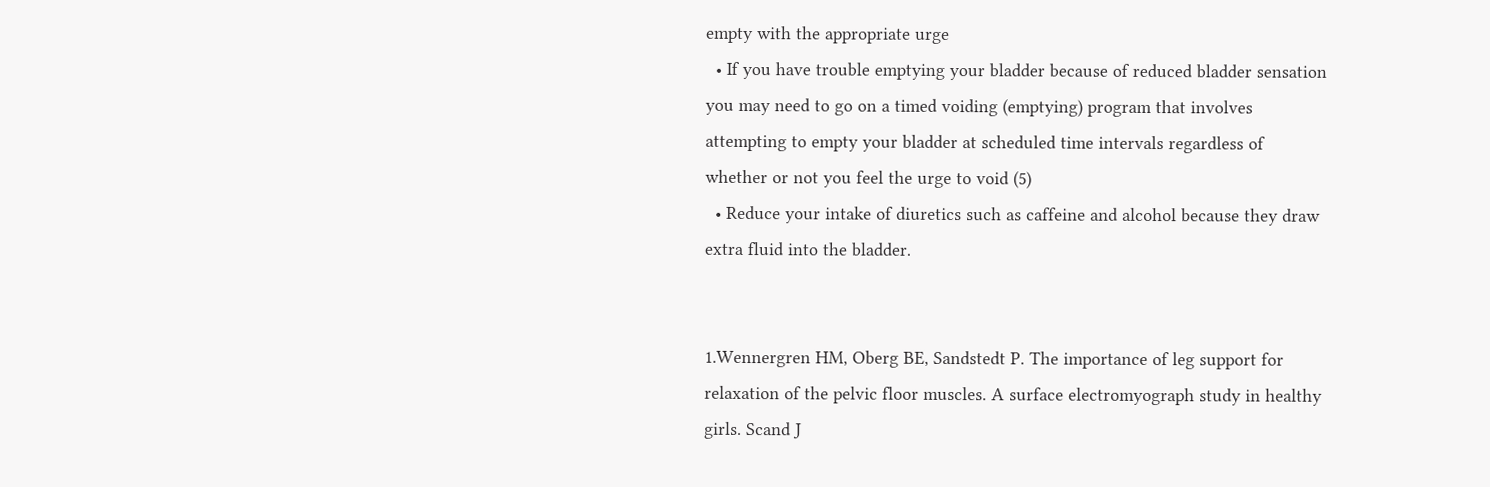empty with the appropriate urge
  • If you have trouble emptying your bladder because of reduced bladder sensation you may need to go on a timed voiding (emptying) program that involves attempting to empty your bladder at scheduled time intervals regardless of whether or not you feel the urge to void (5)
  • Reduce your intake of diuretics such as caffeine and alcohol because they draw extra fluid into the bladder.


1.Wennergren HM, Oberg BE, Sandstedt P. The importance of leg support for relaxation of the pelvic floor muscles. A surface electromyograph study in healthy girls. Scand J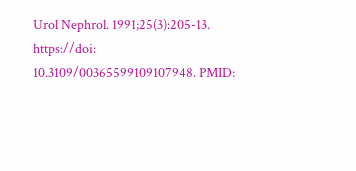Urol Nephrol. 1991;25(3):205-13. https://doi: 10.3109/00365599109107948. PMID: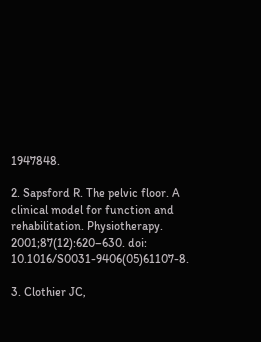1947848.

2. Sapsford R. The pelvic floor. A clinical model for function and rehabilitation. Physiotherapy. 2001;87(12):620–630. doi: 10.1016/S0031-9406(05)61107-8.

3. Clothier JC,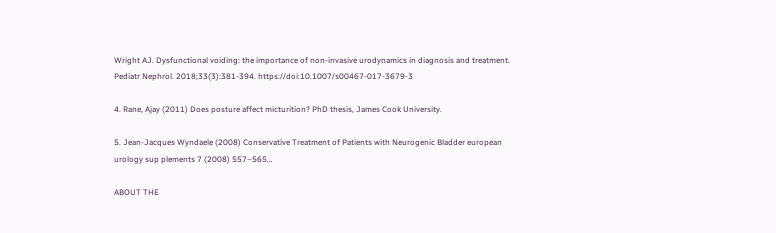Wright AJ. Dysfunctional voiding: the importance of non-invasive urodynamics in diagnosis and treatment. Pediatr Nephrol. 2018;33(3):381-394. https://doi:10.1007/s00467-017-3679-3

4. Rane, Ajay (2011) Does posture affect micturition? PhD thesis, James Cook University.

5. Jean-Jacques Wyndaele (2008) Conservative Treatment of Patients with Neurogenic Bladder european urology sup plements 7 (2008) 557–565…

ABOUT THE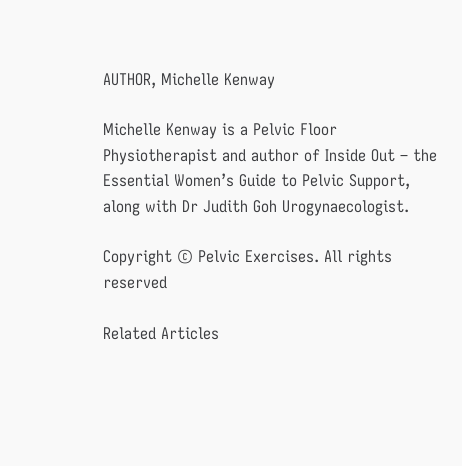AUTHOR, Michelle Kenway

Michelle Kenway is a Pelvic Floor Physiotherapist and author of Inside Out – the Essential Women’s Guide to Pelvic Support, along with Dr Judith Goh Urogynaecologist.

Copyright © Pelvic Exercises. All rights reserved

Related Articles